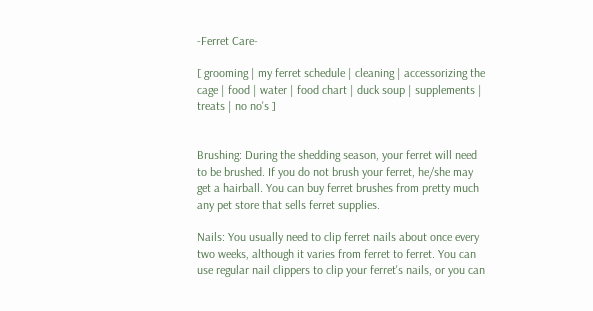-Ferret Care-

[ grooming | my ferret schedule | cleaning | accessorizing the cage | food | water | food chart | duck soup | supplements | treats | no no's ]


Brushing: During the shedding season, your ferret will need to be brushed. If you do not brush your ferret, he/she may get a hairball. You can buy ferret brushes from pretty much any pet store that sells ferret supplies.

Nails: You usually need to clip ferret nails about once every two weeks, although it varies from ferret to ferret. You can use regular nail clippers to clip your ferret's nails, or you can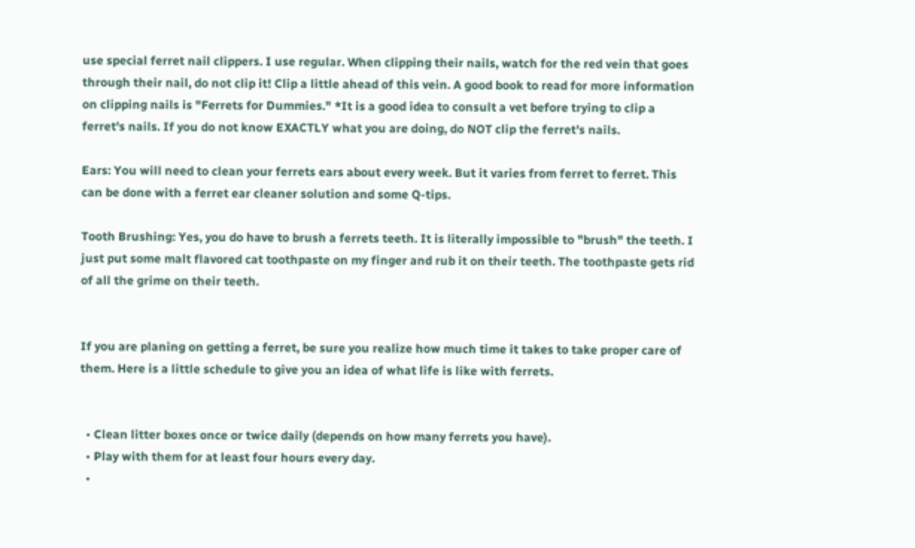use special ferret nail clippers. I use regular. When clipping their nails, watch for the red vein that goes through their nail, do not clip it! Clip a little ahead of this vein. A good book to read for more information on clipping nails is "Ferrets for Dummies." *It is a good idea to consult a vet before trying to clip a ferret's nails. If you do not know EXACTLY what you are doing, do NOT clip the ferret's nails.

Ears: You will need to clean your ferrets ears about every week. But it varies from ferret to ferret. This can be done with a ferret ear cleaner solution and some Q-tips.

Tooth Brushing: Yes, you do have to brush a ferrets teeth. It is literally impossible to "brush" the teeth. I just put some malt flavored cat toothpaste on my finger and rub it on their teeth. The toothpaste gets rid of all the grime on their teeth.


If you are planing on getting a ferret, be sure you realize how much time it takes to take proper care of them. Here is a little schedule to give you an idea of what life is like with ferrets.


  • Clean litter boxes once or twice daily (depends on how many ferrets you have).
  • Play with them for at least four hours every day.
  •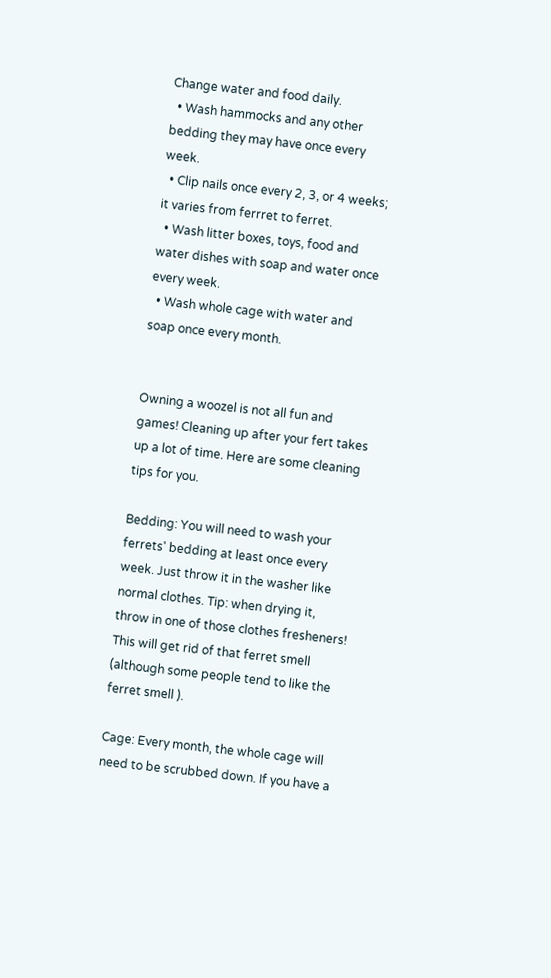Change water and food daily.
  • Wash hammocks and any other bedding they may have once every week.
  • Clip nails once every 2, 3, or 4 weeks; it varies from ferrret to ferret.
  • Wash litter boxes, toys, food and water dishes with soap and water once every week.
  • Wash whole cage with water and soap once every month.


Owning a woozel is not all fun and games! Cleaning up after your fert takes up a lot of time. Here are some cleaning tips for you.

Bedding: You will need to wash your ferrets' bedding at least once every week. Just throw it in the washer like normal clothes. Tip: when drying it, throw in one of those clothes fresheners! This will get rid of that ferret smell (although some people tend to like the ferret smell ).

Cage: Every month, the whole cage will need to be scrubbed down. If you have a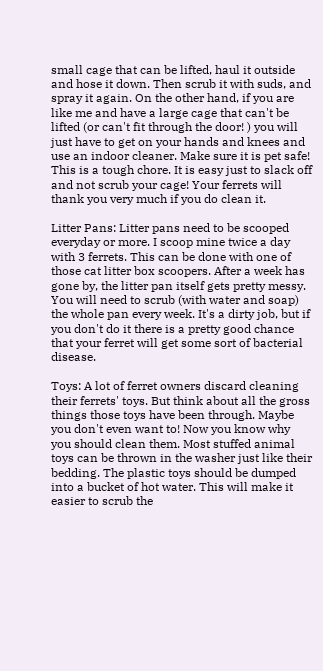small cage that can be lifted, haul it outside and hose it down. Then scrub it with suds, and spray it again. On the other hand, if you are like me and have a large cage that can't be lifted (or can't fit through the door! ) you will just have to get on your hands and knees and use an indoor cleaner. Make sure it is pet safe! This is a tough chore. It is easy just to slack off and not scrub your cage! Your ferrets will thank you very much if you do clean it.

Litter Pans: Litter pans need to be scooped everyday or more. I scoop mine twice a day with 3 ferrets. This can be done with one of those cat litter box scoopers. After a week has gone by, the litter pan itself gets pretty messy. You will need to scrub (with water and soap) the whole pan every week. It's a dirty job, but if you don't do it there is a pretty good chance that your ferret will get some sort of bacterial disease.

Toys: A lot of ferret owners discard cleaning their ferrets' toys. But think about all the gross things those toys have been through. Maybe you don't even want to! Now you know why you should clean them. Most stuffed animal toys can be thrown in the washer just like their bedding. The plastic toys should be dumped into a bucket of hot water. This will make it easier to scrub the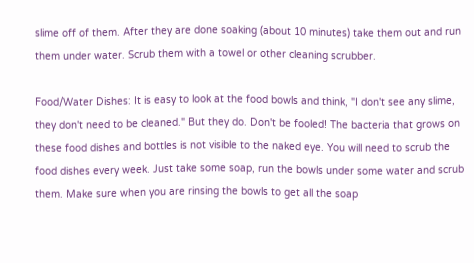slime off of them. After they are done soaking (about 10 minutes) take them out and run them under water. Scrub them with a towel or other cleaning scrubber.

Food/Water Dishes: It is easy to look at the food bowls and think, "I don't see any slime, they don't need to be cleaned." But they do. Don't be fooled! The bacteria that grows on these food dishes and bottles is not visible to the naked eye. You will need to scrub the food dishes every week. Just take some soap, run the bowls under some water and scrub them. Make sure when you are rinsing the bowls to get all the soap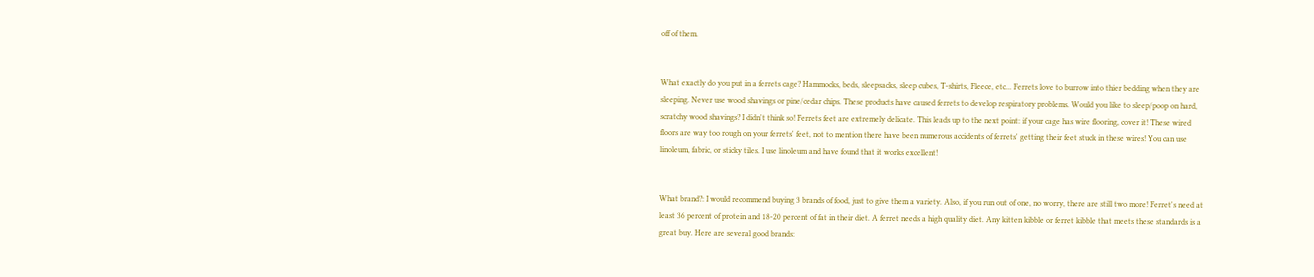off of them.


What exactly do you put in a ferrets cage? Hammocks, beds, sleepsacks, sleep cubes, T-shirts, Fleece, etc... Ferrets love to burrow into thier bedding when they are sleeping. Never use wood shavings or pine/cedar chips. These products have caused ferrets to develop respiratory problems. Would you like to sleep/poop on hard, scratchy wood shavings? I didn't think so! Ferrets feet are extremely delicate. This leads up to the next point: if your cage has wire flooring, cover it! These wired floors are way too rough on your ferrets' feet, not to mention there have been numerous accidents of ferrets' getting their feet stuck in these wires! You can use linoleum, fabric, or sticky tiles. I use linoleum and have found that it works excellent!


What brand?: I would recommend buying 3 brands of food, just to give them a variety. Also, if you run out of one, no worry, there are still two more! Ferret's need at least 36 percent of protein and 18-20 percent of fat in their diet. A ferret needs a high quality diet. Any kitten kibble or ferret kibble that meets these standards is a great buy. Here are several good brands: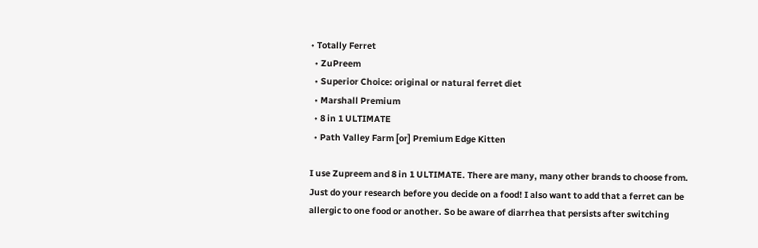• Totally Ferret
  • ZuPreem
  • Superior Choice: original or natural ferret diet
  • Marshall Premium
  • 8 in 1 ULTIMATE
  • Path Valley Farm [or] Premium Edge Kitten

I use Zupreem and 8 in 1 ULTIMATE. There are many, many other brands to choose from. Just do your research before you decide on a food! I also want to add that a ferret can be allergic to one food or another. So be aware of diarrhea that persists after switching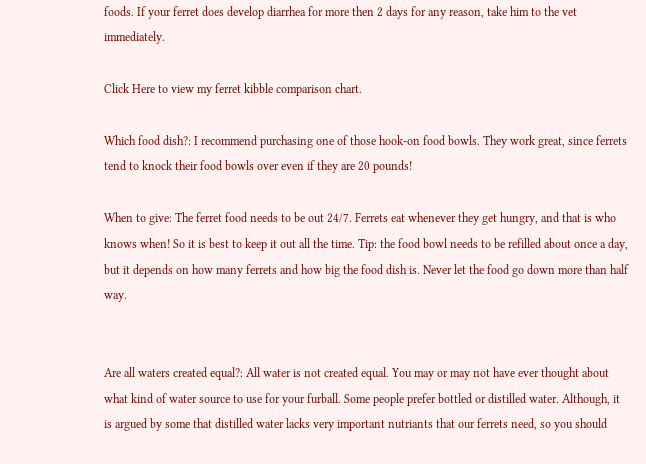foods. If your ferret does develop diarrhea for more then 2 days for any reason, take him to the vet immediately.

Click Here to view my ferret kibble comparison chart.

Which food dish?: I recommend purchasing one of those hook-on food bowls. They work great, since ferrets tend to knock their food bowls over even if they are 20 pounds!

When to give: The ferret food needs to be out 24/7. Ferrets eat whenever they get hungry, and that is who knows when! So it is best to keep it out all the time. Tip: the food bowl needs to be refilled about once a day, but it depends on how many ferrets and how big the food dish is. Never let the food go down more than half way.


Are all waters created equal?: All water is not created equal. You may or may not have ever thought about what kind of water source to use for your furball. Some people prefer bottled or distilled water. Although, it is argued by some that distilled water lacks very important nutriants that our ferrets need, so you should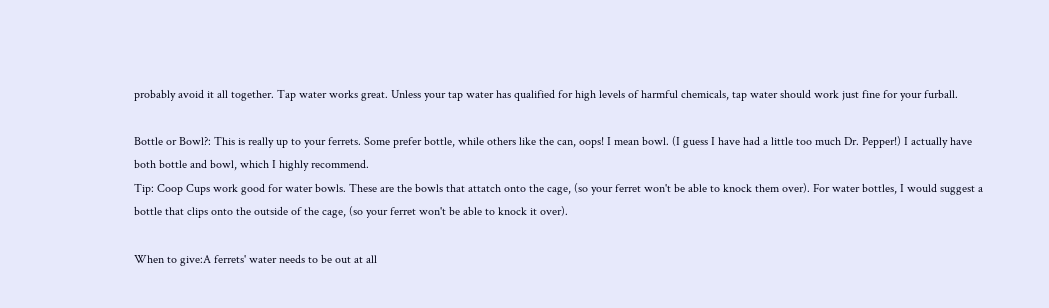probably avoid it all together. Tap water works great. Unless your tap water has qualified for high levels of harmful chemicals, tap water should work just fine for your furball.

Bottle or Bowl?: This is really up to your ferrets. Some prefer bottle, while others like the can, oops! I mean bowl. (I guess I have had a little too much Dr. Pepper!) I actually have both bottle and bowl, which I highly recommend.
Tip: Coop Cups work good for water bowls. These are the bowls that attatch onto the cage, (so your ferret won't be able to knock them over). For water bottles, I would suggest a bottle that clips onto the outside of the cage, (so your ferret won't be able to knock it over).

When to give:A ferrets' water needs to be out at all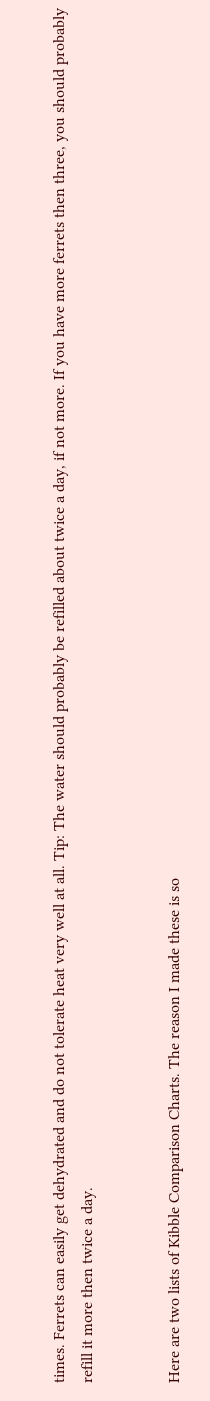times. Ferrets can easily get dehydrated and do not tolerate heat very well at all. Tip: The water should probably be refilled about twice a day, if not more. If you have more ferrets then three, you should probably refill it more then twice a day.


Here are two lists of Kibble Comparison Charts. The reason I made these is so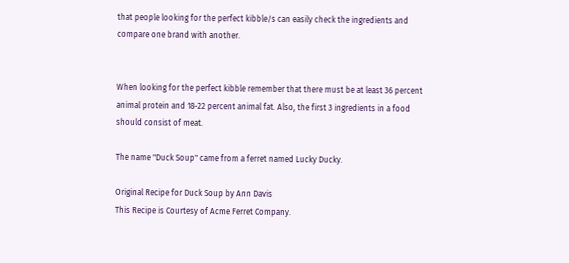that people looking for the perfect kibble/s can easily check the ingredients and compare one brand with another.


When looking for the perfect kibble remember that there must be at least 36 percent animal protein and 18-22 percent animal fat. Also, the first 3 ingredients in a food should consist of meat.

The name "Duck Soup" came from a ferret named Lucky Ducky.

Original Recipe for Duck Soup by Ann Davis
This Recipe is Courtesy of Acme Ferret Company.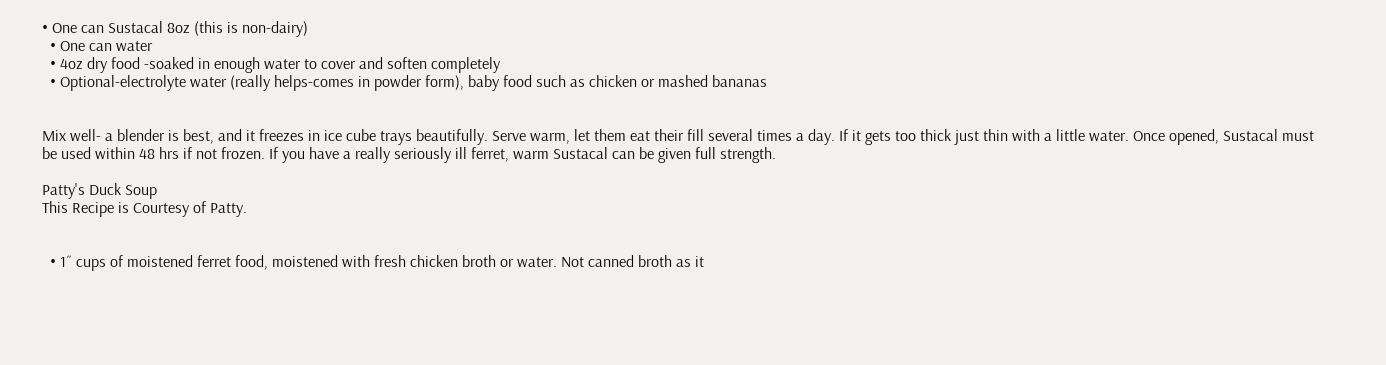• One can Sustacal 8oz (this is non-dairy)
  • One can water
  • 4oz dry food -soaked in enough water to cover and soften completely
  • Optional-electrolyte water (really helps-comes in powder form), baby food such as chicken or mashed bananas


Mix well- a blender is best, and it freezes in ice cube trays beautifully. Serve warm, let them eat their fill several times a day. If it gets too thick just thin with a little water. Once opened, Sustacal must be used within 48 hrs if not frozen. If you have a really seriously ill ferret, warm Sustacal can be given full strength.

Patty's Duck Soup
This Recipe is Courtesy of Patty.


  • 1˝ cups of moistened ferret food, moistened with fresh chicken broth or water. Not canned broth as it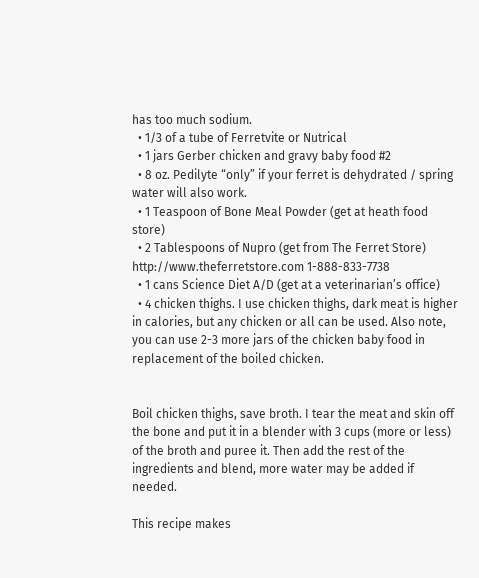has too much sodium.
  • 1/3 of a tube of Ferretvite or Nutrical
  • 1 jars Gerber chicken and gravy baby food #2
  • 8 oz. Pedilyte “only” if your ferret is dehydrated / spring water will also work.
  • 1 Teaspoon of Bone Meal Powder (get at heath food store)
  • 2 Tablespoons of Nupro (get from The Ferret Store) http://www.theferretstore.com 1-888-833-7738
  • 1 cans Science Diet A/D (get at a veterinarian’s office)
  • 4 chicken thighs. I use chicken thighs, dark meat is higher in calories, but any chicken or all can be used. Also note, you can use 2-3 more jars of the chicken baby food in replacement of the boiled chicken.


Boil chicken thighs, save broth. I tear the meat and skin off the bone and put it in a blender with 3 cups (more or less) of the broth and puree it. Then add the rest of the ingredients and blend, more water may be added if needed.

This recipe makes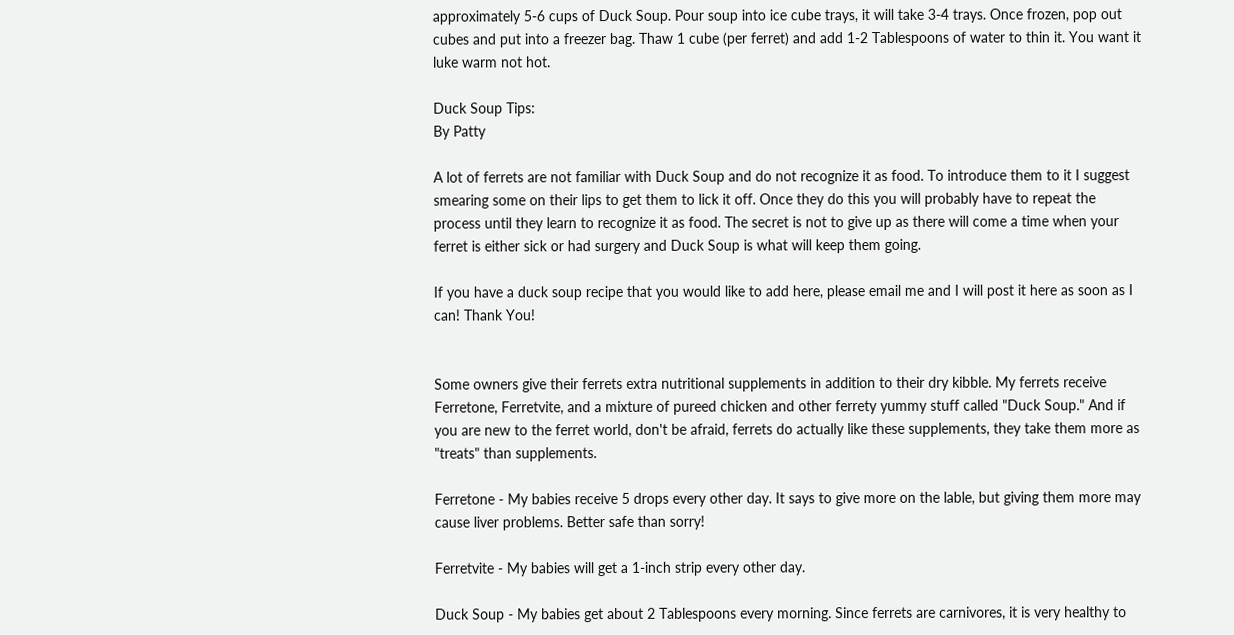approximately 5-6 cups of Duck Soup. Pour soup into ice cube trays, it will take 3-4 trays. Once frozen, pop out cubes and put into a freezer bag. Thaw 1 cube (per ferret) and add 1-2 Tablespoons of water to thin it. You want it luke warm not hot.

Duck Soup Tips:
By Patty

A lot of ferrets are not familiar with Duck Soup and do not recognize it as food. To introduce them to it I suggest smearing some on their lips to get them to lick it off. Once they do this you will probably have to repeat the process until they learn to recognize it as food. The secret is not to give up as there will come a time when your ferret is either sick or had surgery and Duck Soup is what will keep them going.

If you have a duck soup recipe that you would like to add here, please email me and I will post it here as soon as I can! Thank You!


Some owners give their ferrets extra nutritional supplements in addition to their dry kibble. My ferrets receive Ferretone, Ferretvite, and a mixture of pureed chicken and other ferrety yummy stuff called "Duck Soup." And if you are new to the ferret world, don't be afraid, ferrets do actually like these supplements, they take them more as "treats" than supplements.

Ferretone - My babies receive 5 drops every other day. It says to give more on the lable, but giving them more may cause liver problems. Better safe than sorry!

Ferretvite - My babies will get a 1-inch strip every other day.

Duck Soup - My babies get about 2 Tablespoons every morning. Since ferrets are carnivores, it is very healthy to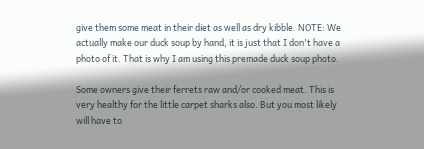give them some meat in their diet as well as dry kibble. NOTE: We actually make our duck soup by hand, it is just that I don't have a photo of it. That is why I am using this premade duck soup photo.

Some owners give their ferrets raw and/or cooked meat. This is very healthy for the little carpet sharks also. But you most likely will have to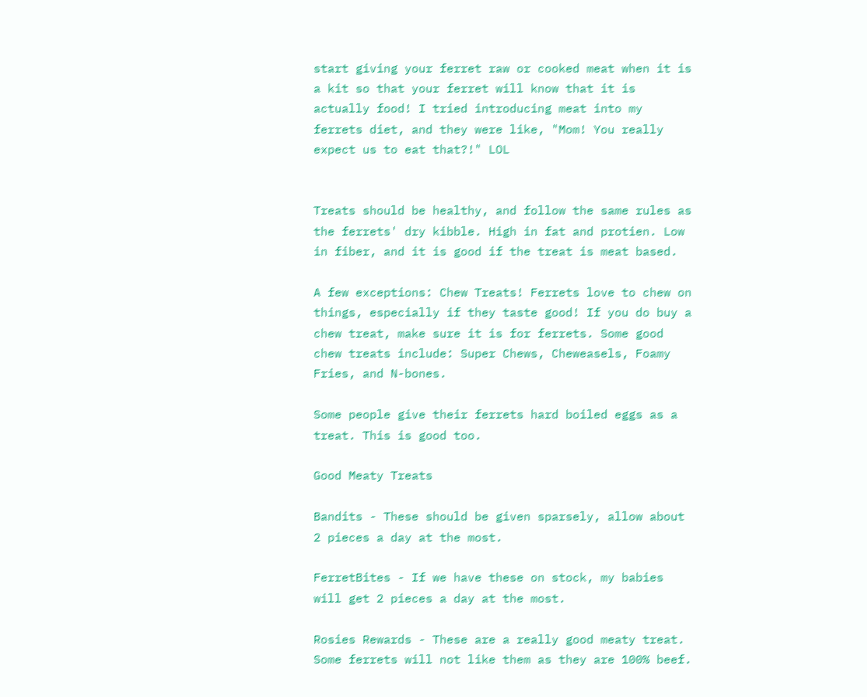start giving your ferret raw or cooked meat when it is a kit so that your ferret will know that it is actually food! I tried introducing meat into my ferrets diet, and they were like, "Mom! You really expect us to eat that?!" LOL


Treats should be healthy, and follow the same rules as the ferrets' dry kibble. High in fat and protien. Low in fiber, and it is good if the treat is meat based.

A few exceptions: Chew Treats! Ferrets love to chew on things, especially if they taste good! If you do buy a chew treat, make sure it is for ferrets. Some good chew treats include: Super Chews, Cheweasels, Foamy Fries, and N-bones.

Some people give their ferrets hard boiled eggs as a treat. This is good too.

Good Meaty Treats

Bandits - These should be given sparsely, allow about 2 pieces a day at the most.

FerretBites - If we have these on stock, my babies will get 2 pieces a day at the most.

Rosies Rewards - These are a really good meaty treat. Some ferrets will not like them as they are 100% beef.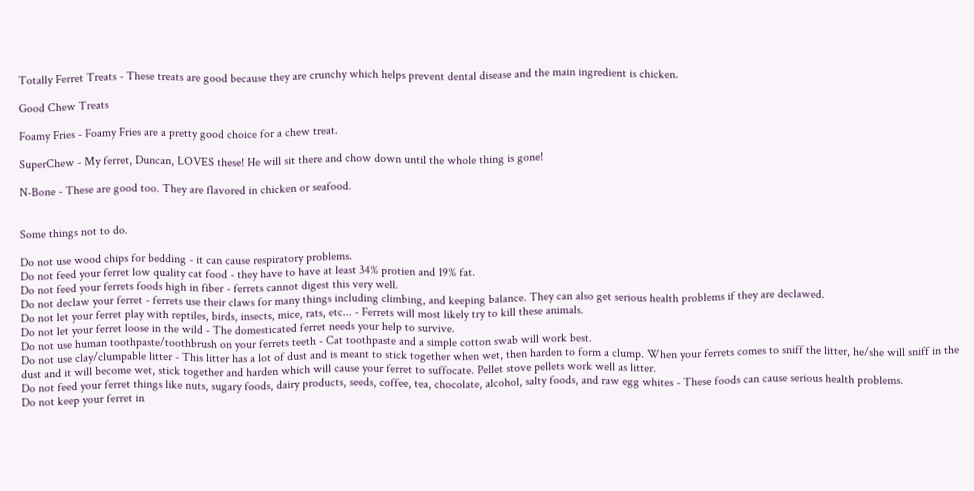Totally Ferret Treats - These treats are good because they are crunchy which helps prevent dental disease and the main ingredient is chicken.

Good Chew Treats

Foamy Fries - Foamy Fries are a pretty good choice for a chew treat.

SuperChew - My ferret, Duncan, LOVES these! He will sit there and chow down until the whole thing is gone!

N-Bone - These are good too. They are flavored in chicken or seafood.


Some things not to do.

Do not use wood chips for bedding - it can cause respiratory problems.
Do not feed your ferret low quality cat food - they have to have at least 34% protien and 19% fat.
Do not feed your ferrets foods high in fiber - ferrets cannot digest this very well.
Do not declaw your ferret - ferrets use their claws for many things including climbing, and keeping balance. They can also get serious health problems if they are declawed.
Do not let your ferret play with reptiles, birds, insects, mice, rats, etc... - Ferrets will most likely try to kill these animals.
Do not let your ferret loose in the wild - The domesticated ferret needs your help to survive.
Do not use human toothpaste/toothbrush on your ferrets teeth - Cat toothpaste and a simple cotton swab will work best.
Do not use clay/clumpable litter - This litter has a lot of dust and is meant to stick together when wet, then harden to form a clump. When your ferrets comes to sniff the litter, he/she will sniff in the dust and it will become wet, stick together and harden which will cause your ferret to suffocate. Pellet stove pellets work well as litter.
Do not feed your ferret things like nuts, sugary foods, dairy products, seeds, coffee, tea, chocolate, alcohol, salty foods, and raw egg whites - These foods can cause serious health problems.
Do not keep your ferret in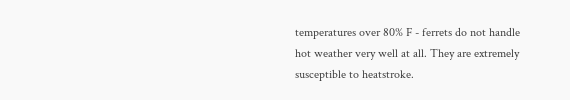temperatures over 80% F - ferrets do not handle hot weather very well at all. They are extremely susceptible to heatstroke.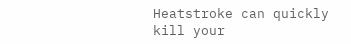Heatstroke can quickly kill your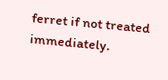ferret if not treated immediately.